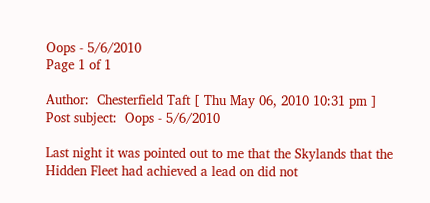Oops - 5/6/2010
Page 1 of 1

Author:  Chesterfield Taft [ Thu May 06, 2010 10:31 pm ]
Post subject:  Oops - 5/6/2010

Last night it was pointed out to me that the Skylands that the Hidden Fleet had achieved a lead on did not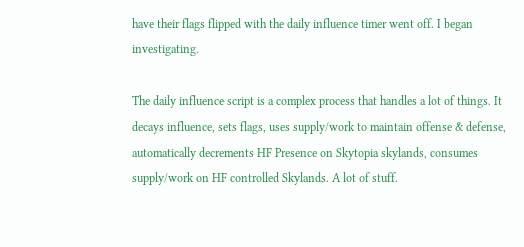have their flags flipped with the daily influence timer went off. I began investigating.

The daily influence script is a complex process that handles a lot of things. It decays influence, sets flags, uses supply/work to maintain offense & defense, automatically decrements HF Presence on Skytopia skylands, consumes supply/work on HF controlled Skylands. A lot of stuff.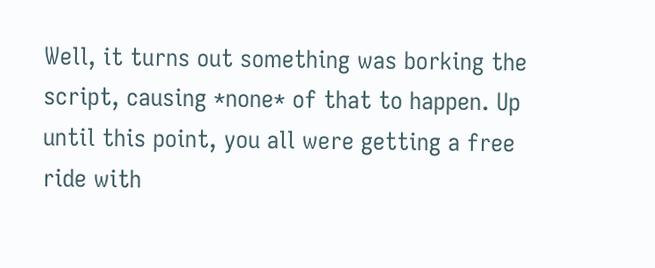Well, it turns out something was borking the script, causing *none* of that to happen. Up until this point, you all were getting a free ride with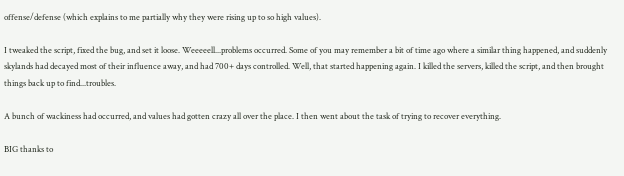offense/defense (which explains to me partially why they were rising up to so high values).

I tweaked the script, fixed the bug, and set it loose. Weeeeell...problems occurred. Some of you may remember a bit of time ago where a similar thing happened, and suddenly skylands had decayed most of their influence away, and had 700+ days controlled. Well, that started happening again. I killed the servers, killed the script, and then brought things back up to find...troubles.

A bunch of wackiness had occurred, and values had gotten crazy all over the place. I then went about the task of trying to recover everything.

BIG thanks to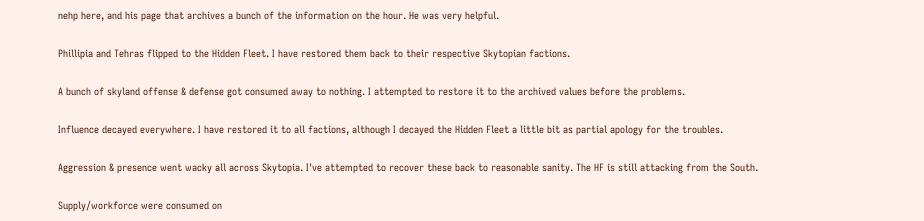nehp here, and his page that archives a bunch of the information on the hour. He was very helpful.

Phillipia and Tehras flipped to the Hidden Fleet. I have restored them back to their respective Skytopian factions.

A bunch of skyland offense & defense got consumed away to nothing. I attempted to restore it to the archived values before the problems.

Influence decayed everywhere. I have restored it to all factions, although I decayed the Hidden Fleet a little bit as partial apology for the troubles.

Aggression & presence went wacky all across Skytopia. I've attempted to recover these back to reasonable sanity. The HF is still attacking from the South.

Supply/workforce were consumed on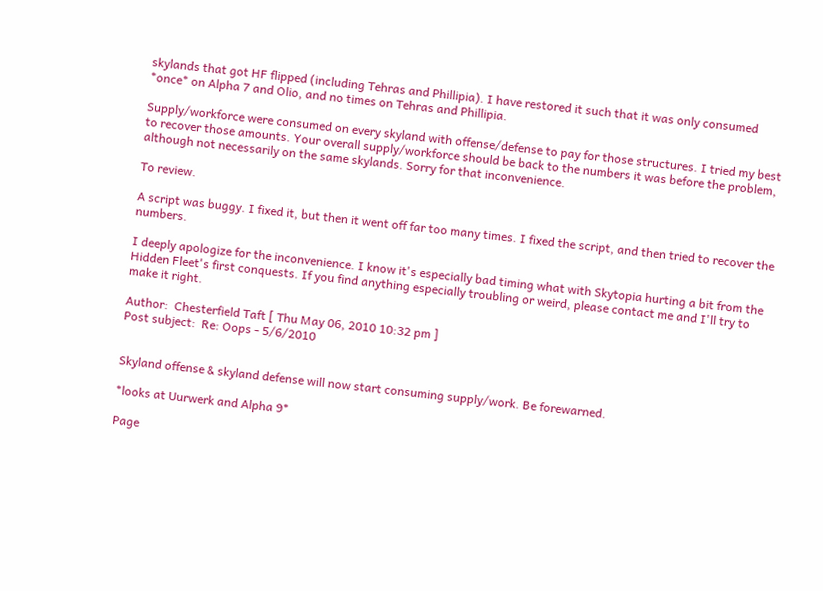skylands that got HF flipped (including Tehras and Phillipia). I have restored it such that it was only consumed *once* on Alpha 7 and Olio, and no times on Tehras and Phillipia.

Supply/workforce were consumed on every skyland with offense/defense to pay for those structures. I tried my best to recover those amounts. Your overall supply/workforce should be back to the numbers it was before the problem, although not necessarily on the same skylands. Sorry for that inconvenience.

To review.

A script was buggy. I fixed it, but then it went off far too many times. I fixed the script, and then tried to recover the numbers.

I deeply apologize for the inconvenience. I know it's especially bad timing what with Skytopia hurting a bit from the Hidden Fleet's first conquests. If you find anything especially troubling or weird, please contact me and I'll try to make it right.

Author:  Chesterfield Taft [ Thu May 06, 2010 10:32 pm ]
Post subject:  Re: Oops - 5/6/2010


Skyland offense & skyland defense will now start consuming supply/work. Be forewarned.

*looks at Uurwerk and Alpha 9*

Page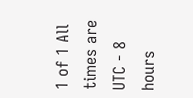1 of 1 All times are UTC - 8 hours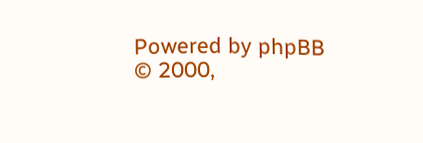Powered by phpBB © 2000,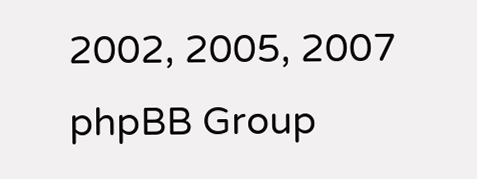2002, 2005, 2007 phpBB Group